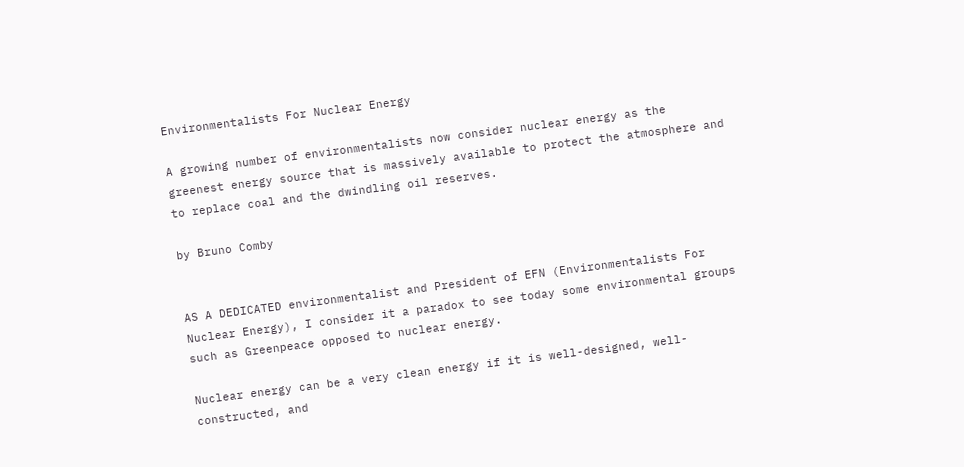Environmentalists For Nuclear Energy

A growing number of environmentalists now consider nuclear energy as the greenest energy source that is massively available to protect the atmosphere and to replace coal and the dwindling oil reserves.

by Bruno Comby


AS A DEDICATED environmentalist and President of EFN (Environmentalists For Nuclear Energy), I consider it a paradox to see today some environmental groups such as Greenpeace opposed to nuclear energy.

Nuclear energy can be a very clean energy if it is well-designed, well-constructed, and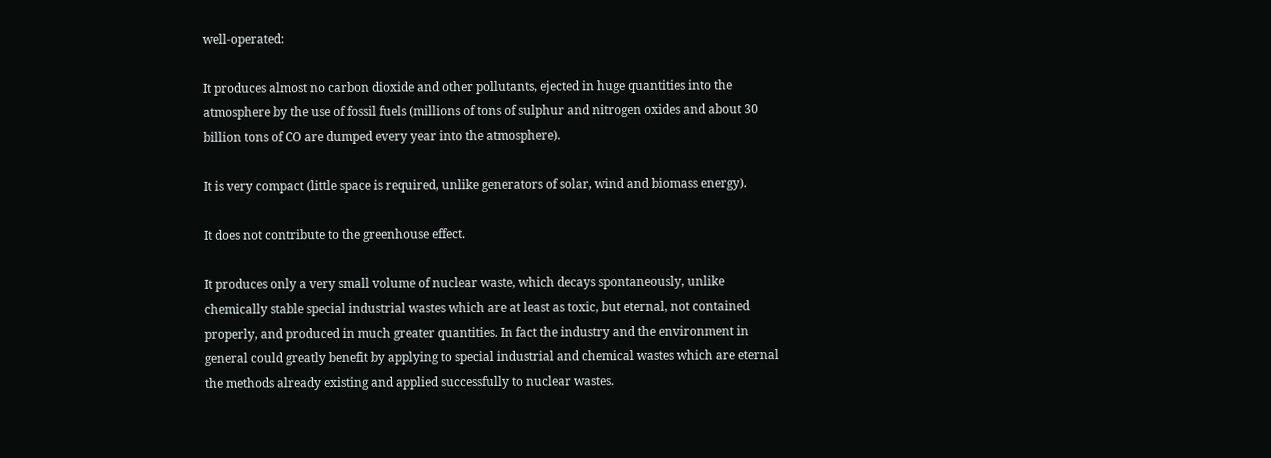well-operated:

It produces almost no carbon dioxide and other pollutants, ejected in huge quantities into the atmosphere by the use of fossil fuels (millions of tons of sulphur and nitrogen oxides and about 30 billion tons of CO are dumped every year into the atmosphere).

It is very compact (little space is required, unlike generators of solar, wind and biomass energy).

It does not contribute to the greenhouse effect.

It produces only a very small volume of nuclear waste, which decays spontaneously, unlike chemically stable special industrial wastes which are at least as toxic, but eternal, not contained properly, and produced in much greater quantities. In fact the industry and the environment in general could greatly benefit by applying to special industrial and chemical wastes which are eternal the methods already existing and applied successfully to nuclear wastes.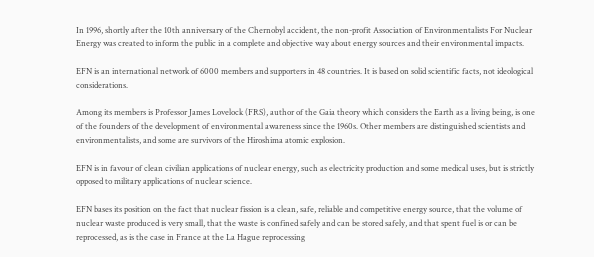In 1996, shortly after the 10th anniversary of the Chernobyl accident, the non-profit Association of Environmentalists For Nuclear Energy was created to inform the public in a complete and objective way about energy sources and their environmental impacts.

EFN is an international network of 6000 members and supporters in 48 countries. It is based on solid scientific facts, not ideological considerations.

Among its members is Professor James Lovelock (FRS), author of the Gaia theory which considers the Earth as a living being, is one of the founders of the development of environmental awareness since the 1960s. Other members are distinguished scientists and environmentalists, and some are survivors of the Hiroshima atomic explosion.

EFN is in favour of clean civilian applications of nuclear energy, such as electricity production and some medical uses, but is strictly opposed to military applications of nuclear science.

EFN bases its position on the fact that nuclear fission is a clean, safe, reliable and competitive energy source, that the volume of nuclear waste produced is very small, that the waste is confined safely and can be stored safely, and that spent fuel is or can be reprocessed, as is the case in France at the La Hague reprocessing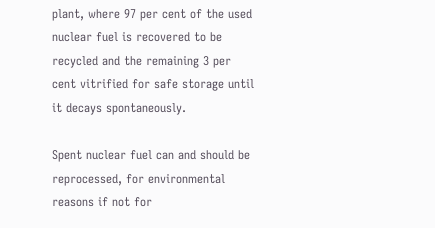plant, where 97 per cent of the used nuclear fuel is recovered to be recycled and the remaining 3 per cent vitrified for safe storage until it decays spontaneously.

Spent nuclear fuel can and should be reprocessed, for environmental reasons if not for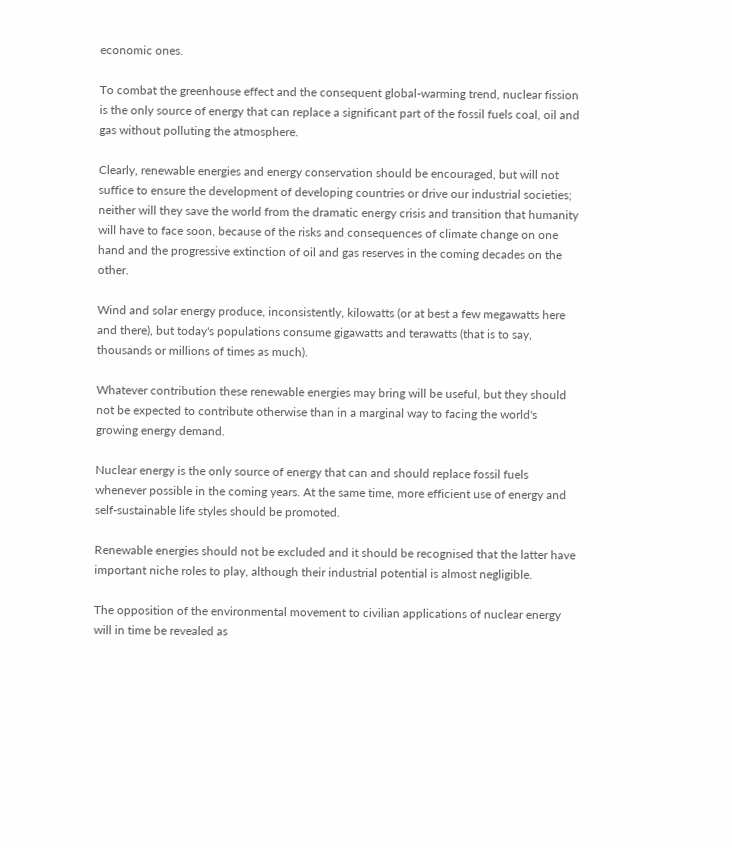economic ones.

To combat the greenhouse effect and the consequent global-warming trend, nuclear fission is the only source of energy that can replace a significant part of the fossil fuels coal, oil and gas without polluting the atmosphere.

Clearly, renewable energies and energy conservation should be encouraged, but will not suffice to ensure the development of developing countries or drive our industrial societies; neither will they save the world from the dramatic energy crisis and transition that humanity will have to face soon, because of the risks and consequences of climate change on one hand and the progressive extinction of oil and gas reserves in the coming decades on the other.

Wind and solar energy produce, inconsistently, kilowatts (or at best a few megawatts here and there), but today's populations consume gigawatts and terawatts (that is to say, thousands or millions of times as much).

Whatever contribution these renewable energies may bring will be useful, but they should not be expected to contribute otherwise than in a marginal way to facing the world's growing energy demand.

Nuclear energy is the only source of energy that can and should replace fossil fuels whenever possible in the coming years. At the same time, more efficient use of energy and self-sustainable life styles should be promoted.

Renewable energies should not be excluded and it should be recognised that the latter have important niche roles to play, although their industrial potential is almost negligible.

The opposition of the environmental movement to civilian applications of nuclear energy will in time be revealed as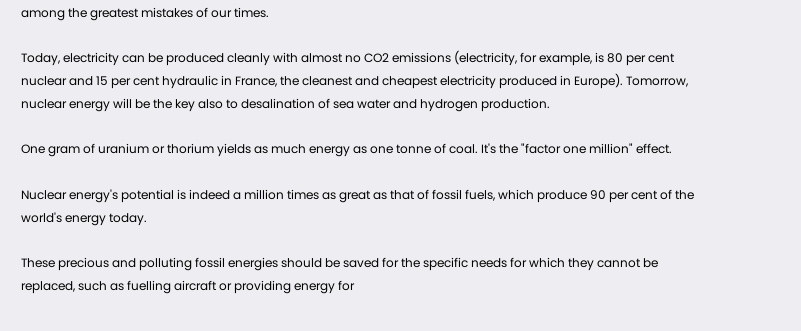among the greatest mistakes of our times.

Today, electricity can be produced cleanly with almost no CO2 emissions (electricity, for example, is 80 per cent nuclear and 15 per cent hydraulic in France, the cleanest and cheapest electricity produced in Europe). Tomorrow, nuclear energy will be the key also to desalination of sea water and hydrogen production.

One gram of uranium or thorium yields as much energy as one tonne of coal. It's the "factor one million" effect.

Nuclear energy's potential is indeed a million times as great as that of fossil fuels, which produce 90 per cent of the world's energy today.

These precious and polluting fossil energies should be saved for the specific needs for which they cannot be replaced, such as fuelling aircraft or providing energy for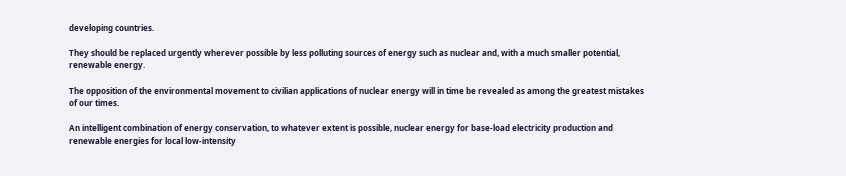developing countries.

They should be replaced urgently wherever possible by less polluting sources of energy such as nuclear and, with a much smaller potential, renewable energy.

The opposition of the environmental movement to civilian applications of nuclear energy will in time be revealed as among the greatest mistakes of our times.

An intelligent combination of energy conservation, to whatever extent is possible, nuclear energy for base-load electricity production and renewable energies for local low-intensity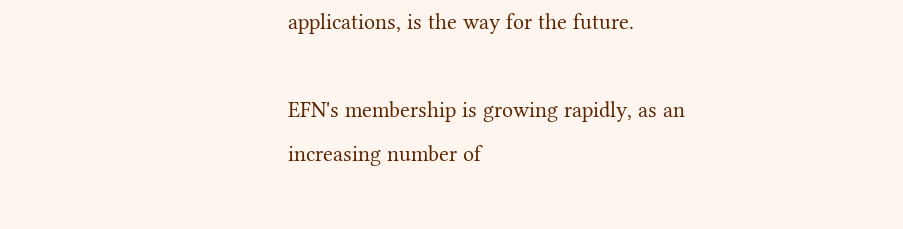applications, is the way for the future.

EFN's membership is growing rapidly, as an increasing number of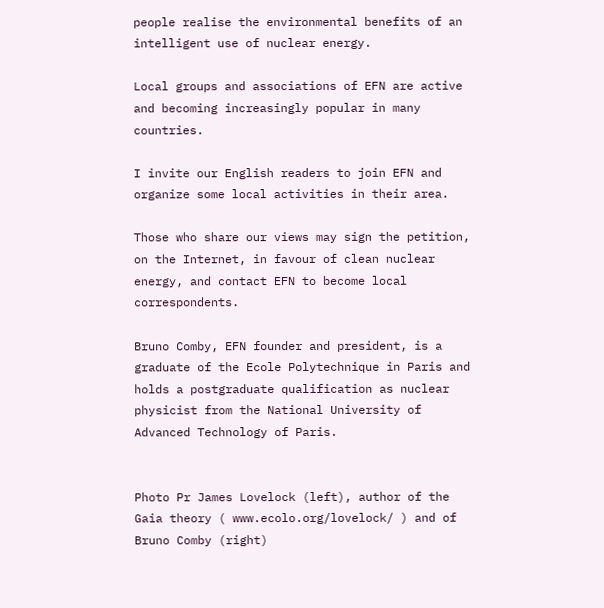people realise the environmental benefits of an intelligent use of nuclear energy.

Local groups and associations of EFN are active and becoming increasingly popular in many countries.

I invite our English readers to join EFN and organize some local activities in their area.

Those who share our views may sign the petition, on the Internet, in favour of clean nuclear energy, and contact EFN to become local correspondents.

Bruno Comby, EFN founder and president, is a graduate of the Ecole Polytechnique in Paris and holds a postgraduate qualification as nuclear physicist from the National University of Advanced Technology of Paris.


Photo Pr James Lovelock (left), author of the Gaia theory ( www.ecolo.org/lovelock/ ) and of Bruno Comby (right)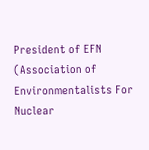President of EFN (Association of Environmentalists For Nuclear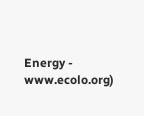Energy - www.ecolo.org)